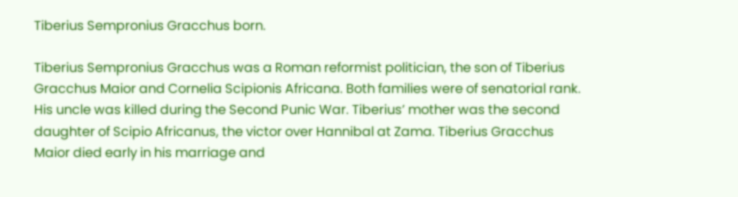Tiberius Sempronius Gracchus born.

Tiberius Sempronius Gracchus was a Roman reformist politician, the son of Tiberius Gracchus Maior and Cornelia Scipionis Africana. Both families were of senatorial rank. His uncle was killed during the Second Punic War. Tiberius’ mother was the second daughter of Scipio Africanus, the victor over Hannibal at Zama. Tiberius Gracchus Maior died early in his marriage and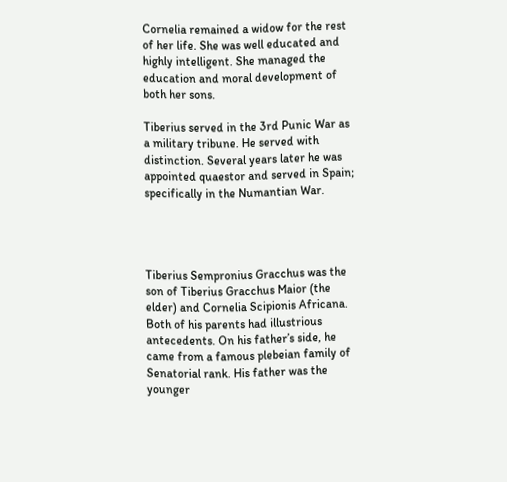Cornelia remained a widow for the rest of her life. She was well educated and highly intelligent. She managed the education and moral development of both her sons.

Tiberius served in the 3rd Punic War as a military tribune. He served with distinction. Several years later he was appointed quaestor and served in Spain; specifically in the Numantian War.




Tiberius Sempronius Gracchus was the son of Tiberius Gracchus Maior (the elder) and Cornelia Scipionis Africana. Both of his parents had illustrious antecedents. On his father’s side, he came from a famous plebeian family of Senatorial rank. His father was the younger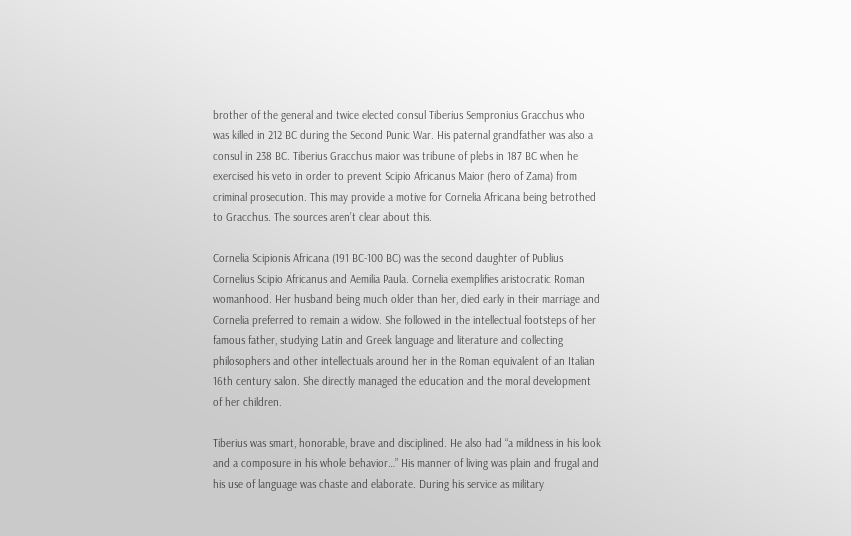brother of the general and twice elected consul Tiberius Sempronius Gracchus who was killed in 212 BC during the Second Punic War. His paternal grandfather was also a consul in 238 BC. Tiberius Gracchus maior was tribune of plebs in 187 BC when he exercised his veto in order to prevent Scipio Africanus Maior (hero of Zama) from criminal prosecution. This may provide a motive for Cornelia Africana being betrothed to Gracchus. The sources aren’t clear about this.

Cornelia Scipionis Africana (191 BC-100 BC) was the second daughter of Publius Cornelius Scipio Africanus and Aemilia Paula. Cornelia exemplifies aristocratic Roman womanhood. Her husband being much older than her, died early in their marriage and Cornelia preferred to remain a widow. She followed in the intellectual footsteps of her famous father, studying Latin and Greek language and literature and collecting philosophers and other intellectuals around her in the Roman equivalent of an Italian 16th century salon. She directly managed the education and the moral development of her children.

Tiberius was smart, honorable, brave and disciplined. He also had “a mildness in his look and a composure in his whole behavior…” His manner of living was plain and frugal and his use of language was chaste and elaborate. During his service as military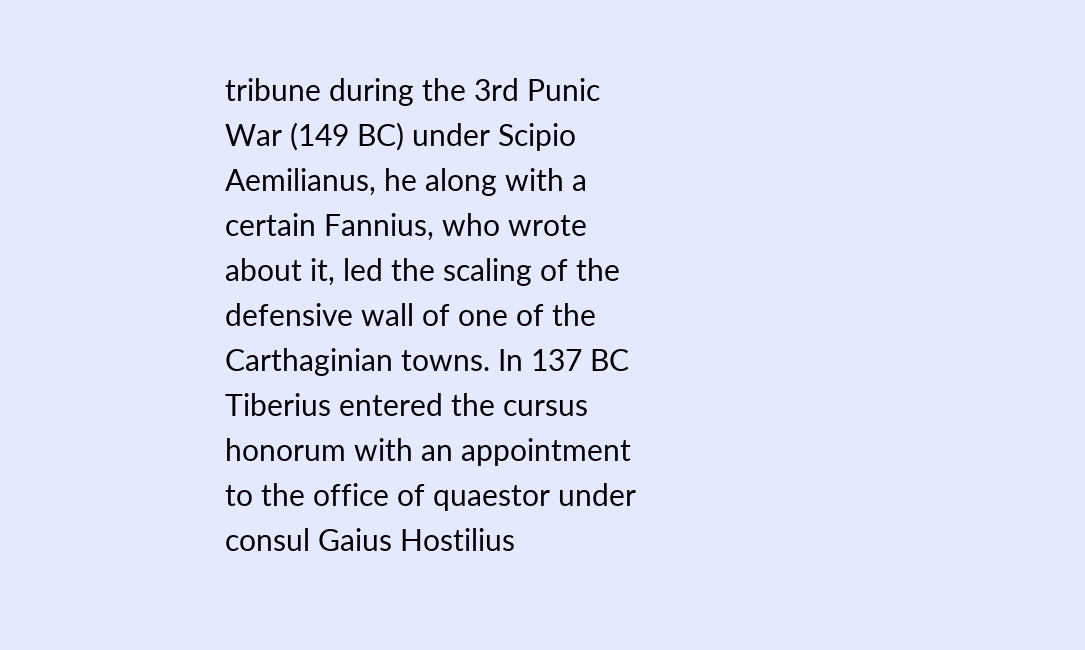tribune during the 3rd Punic War (149 BC) under Scipio Aemilianus, he along with a certain Fannius, who wrote about it, led the scaling of the defensive wall of one of the Carthaginian towns. In 137 BC Tiberius entered the cursus honorum with an appointment to the office of quaestor under consul Gaius Hostilius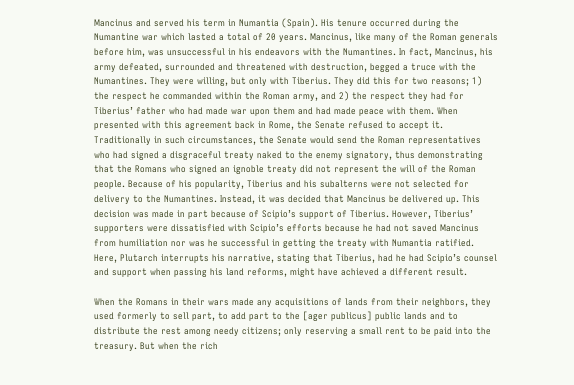Mancinus and served his term in Numantia (Spain). His tenure occurred during the Numantine war which lasted a total of 20 years. Mancinus, like many of the Roman generals before him, was unsuccessful in his endeavors with the Numantines. In fact, Mancinus, his army defeated, surrounded and threatened with destruction, begged a truce with the Numantines. They were willing, but only with Tiberius. They did this for two reasons; 1) the respect he commanded within the Roman army, and 2) the respect they had for Tiberius’ father who had made war upon them and had made peace with them. When presented with this agreement back in Rome, the Senate refused to accept it. Traditionally in such circumstances, the Senate would send the Roman representatives who had signed a disgraceful treaty naked to the enemy signatory, thus demonstrating that the Romans who signed an ignoble treaty did not represent the will of the Roman people. Because of his popularity, Tiberius and his subalterns were not selected for delivery to the Numantines. Instead, it was decided that Mancinus be delivered up. This decision was made in part because of Scipio’s support of Tiberius. However, Tiberius’ supporters were dissatisfied with Scipio’s efforts because he had not saved Mancinus from humiliation nor was he successful in getting the treaty with Numantia ratified. Here, Plutarch interrupts his narrative, stating that Tiberius, had he had Scipio’s counsel and support when passing his land reforms, might have achieved a different result.

When the Romans in their wars made any acquisitions of lands from their neighbors, they used formerly to sell part, to add part to the [ager publicus] public lands and to distribute the rest among needy citizens; only reserving a small rent to be paid into the treasury. But when the rich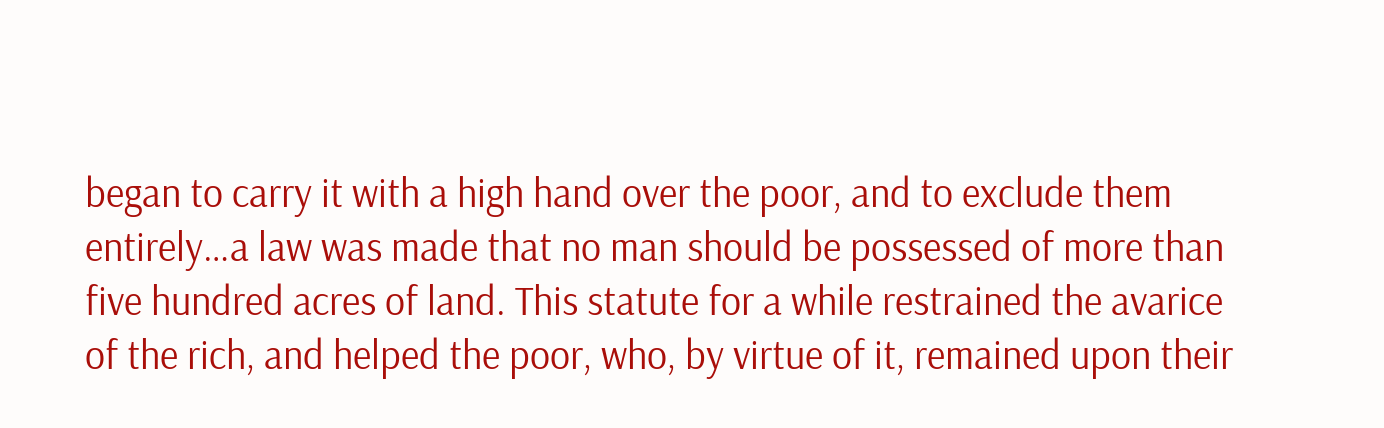began to carry it with a high hand over the poor, and to exclude them entirely…a law was made that no man should be possessed of more than five hundred acres of land. This statute for a while restrained the avarice of the rich, and helped the poor, who, by virtue of it, remained upon their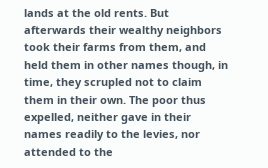lands at the old rents. But afterwards their wealthy neighbors took their farms from them, and held them in other names though, in time, they scrupled not to claim them in their own. The poor thus expelled, neither gave in their names readily to the levies, nor attended to the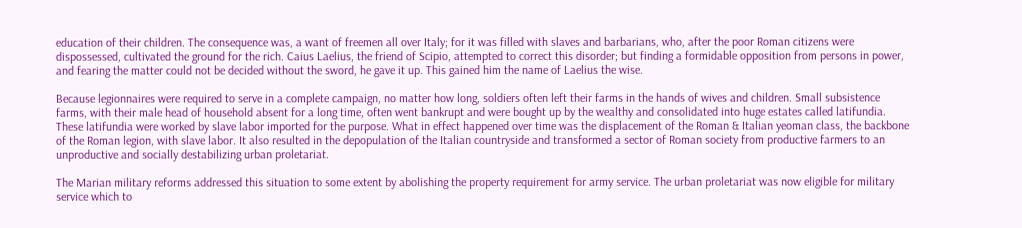education of their children. The consequence was, a want of freemen all over Italy; for it was filled with slaves and barbarians, who, after the poor Roman citizens were dispossessed, cultivated the ground for the rich. Caius Laelius, the friend of Scipio, attempted to correct this disorder; but finding a formidable opposition from persons in power, and fearing the matter could not be decided without the sword, he gave it up. This gained him the name of Laelius the wise.

Because legionnaires were required to serve in a complete campaign, no matter how long, soldiers often left their farms in the hands of wives and children. Small subsistence farms, with their male head of household absent for a long time, often went bankrupt and were bought up by the wealthy and consolidated into huge estates called latifundia. These latifundia were worked by slave labor imported for the purpose. What in effect happened over time was the displacement of the Roman & Italian yeoman class, the backbone of the Roman legion, with slave labor. It also resulted in the depopulation of the Italian countryside and transformed a sector of Roman society from productive farmers to an unproductive and socially destabilizing urban proletariat.

The Marian military reforms addressed this situation to some extent by abolishing the property requirement for army service. The urban proletariat was now eligible for military service which to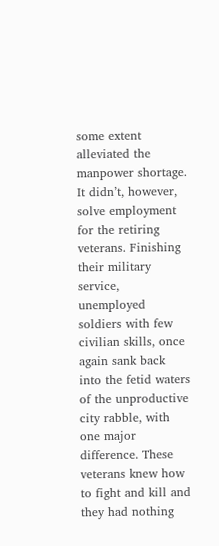some extent alleviated the manpower shortage. It didn’t, however, solve employment for the retiring veterans. Finishing their military service, unemployed soldiers with few civilian skills, once again sank back into the fetid waters of the unproductive city rabble, with one major difference. These veterans knew how to fight and kill and they had nothing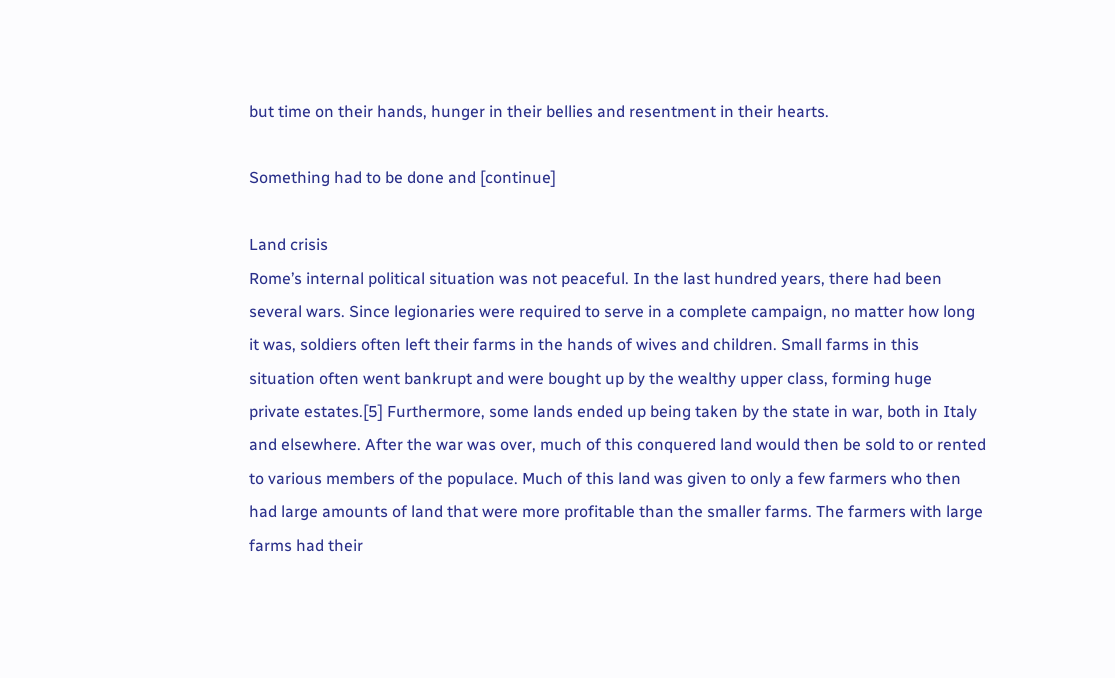but time on their hands, hunger in their bellies and resentment in their hearts.

Something had to be done and [continue]

Land crisis
Rome’s internal political situation was not peaceful. In the last hundred years, there had been several wars. Since legionaries were required to serve in a complete campaign, no matter how long it was, soldiers often left their farms in the hands of wives and children. Small farms in this situation often went bankrupt and were bought up by the wealthy upper class, forming huge private estates.[5] Furthermore, some lands ended up being taken by the state in war, both in Italy and elsewhere. After the war was over, much of this conquered land would then be sold to or rented to various members of the populace. Much of this land was given to only a few farmers who then had large amounts of land that were more profitable than the smaller farms. The farmers with large farms had their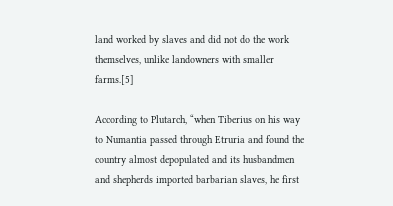land worked by slaves and did not do the work themselves, unlike landowners with smaller farms.[5]

According to Plutarch, “when Tiberius on his way to Numantia passed through Etruria and found the country almost depopulated and its husbandmen and shepherds imported barbarian slaves, he first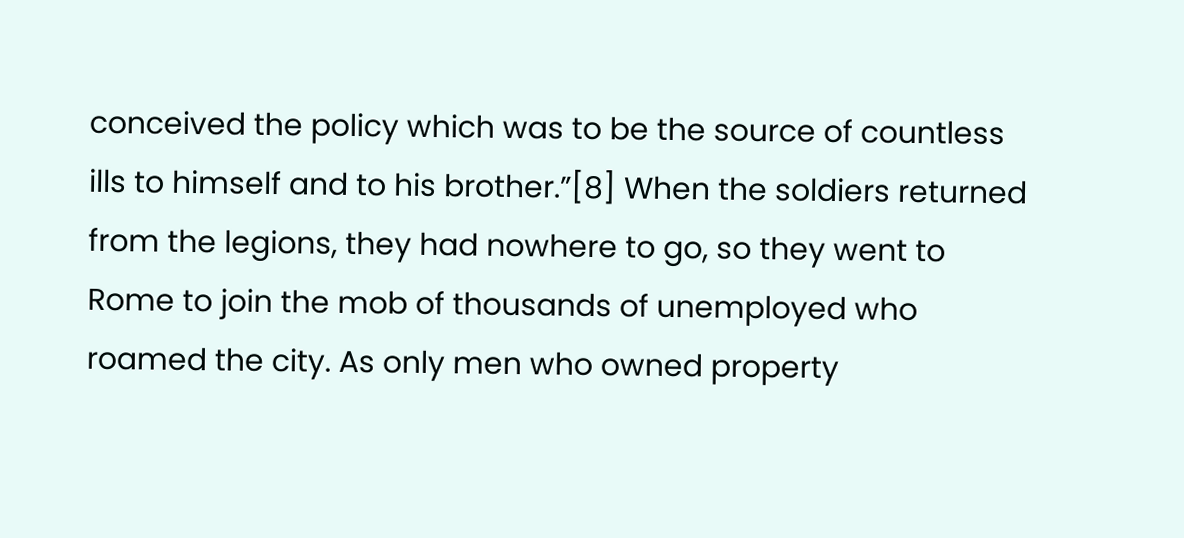conceived the policy which was to be the source of countless ills to himself and to his brother.”[8] When the soldiers returned from the legions, they had nowhere to go, so they went to Rome to join the mob of thousands of unemployed who roamed the city. As only men who owned property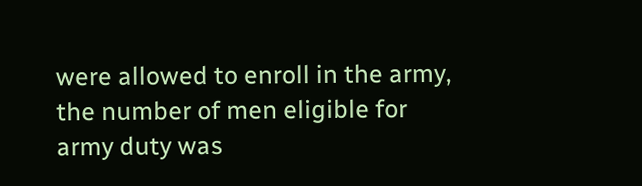were allowed to enroll in the army, the number of men eligible for army duty was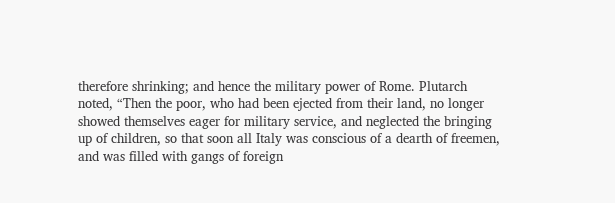therefore shrinking; and hence the military power of Rome. Plutarch noted, “Then the poor, who had been ejected from their land, no longer showed themselves eager for military service, and neglected the bringing up of children, so that soon all Italy was conscious of a dearth of freemen, and was filled with gangs of foreign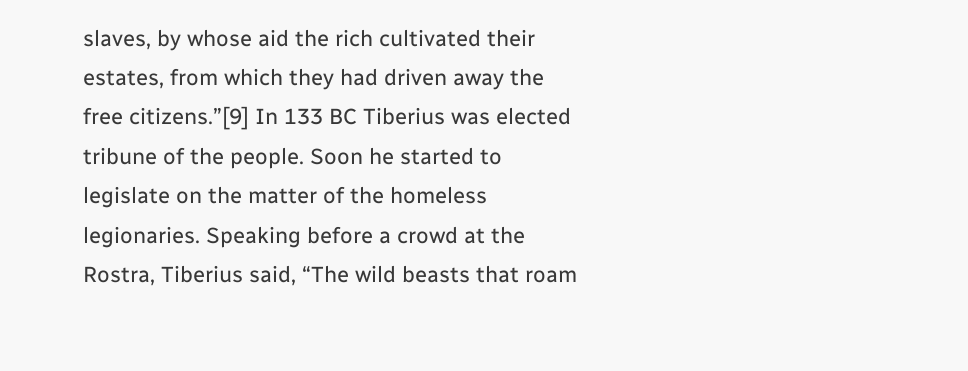slaves, by whose aid the rich cultivated their estates, from which they had driven away the free citizens.”[9] In 133 BC Tiberius was elected tribune of the people. Soon he started to legislate on the matter of the homeless legionaries. Speaking before a crowd at the Rostra, Tiberius said, “The wild beasts that roam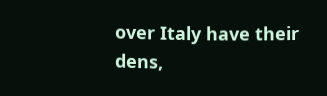over Italy have their dens,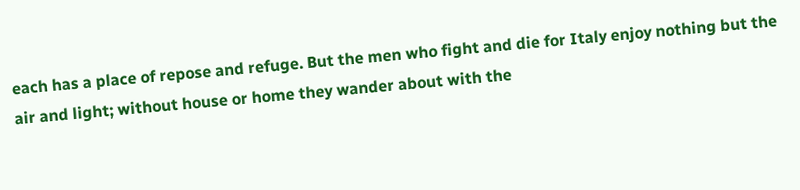each has a place of repose and refuge. But the men who fight and die for Italy enjoy nothing but the air and light; without house or home they wander about with the